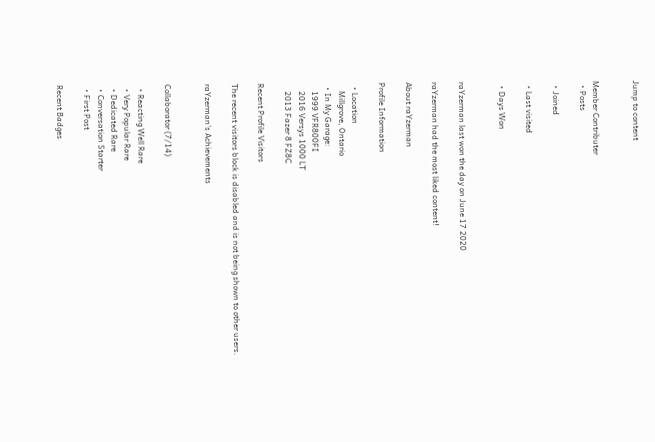Jump to content


Member Contributer
  • Posts

  • Joined

  • Last visited

  • Days Won


raYzerman last won the day on June 17 2020

raYzerman had the most liked content!

About raYzerman

Profile Information

  • Location
    Millgrove, Ontario
  • In My Garage:
    1999 VFR800FI
    2016 Versys 1000 LT
    2013 Fazer 8 FZ8C

Recent Profile Visitors

The recent visitors block is disabled and is not being shown to other users.

raYzerman's Achievements


Collaborator (7/14)

  • Reacting Well Rare
  • Very Popular Rare
  • Dedicated Rare
  • Conversation Starter
  • First Post

Recent Badges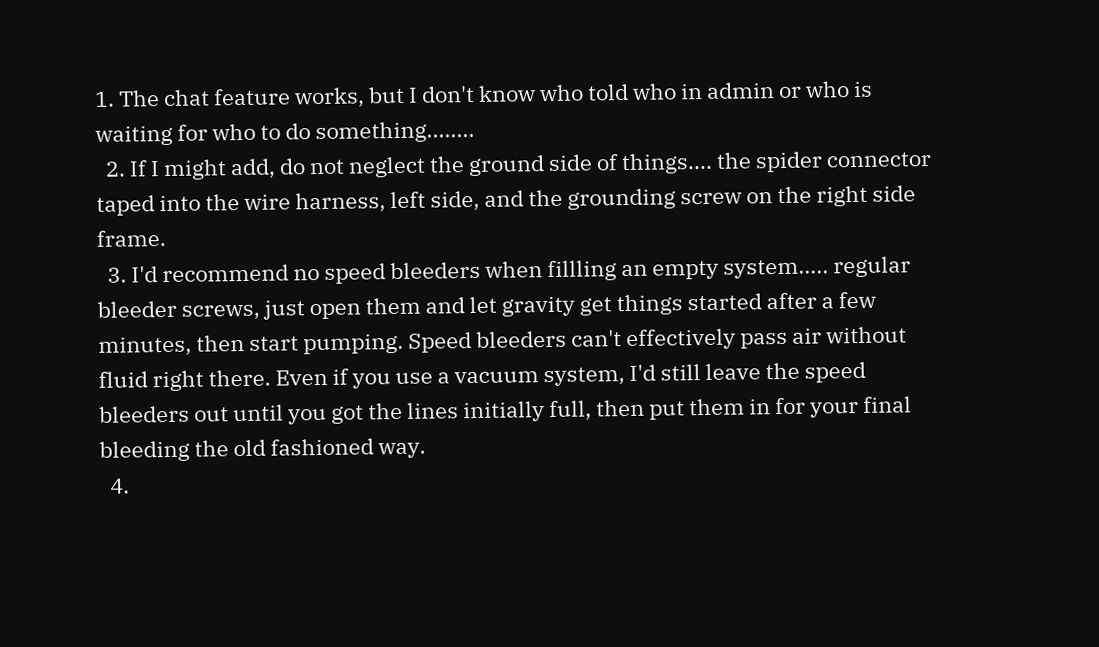1. The chat feature works, but I don't know who told who in admin or who is waiting for who to do something........
  2. If I might add, do not neglect the ground side of things.... the spider connector taped into the wire harness, left side, and the grounding screw on the right side frame.
  3. I'd recommend no speed bleeders when fillling an empty system..... regular bleeder screws, just open them and let gravity get things started after a few minutes, then start pumping. Speed bleeders can't effectively pass air without fluid right there. Even if you use a vacuum system, I'd still leave the speed bleeders out until you got the lines initially full, then put them in for your final bleeding the old fashioned way.
  4.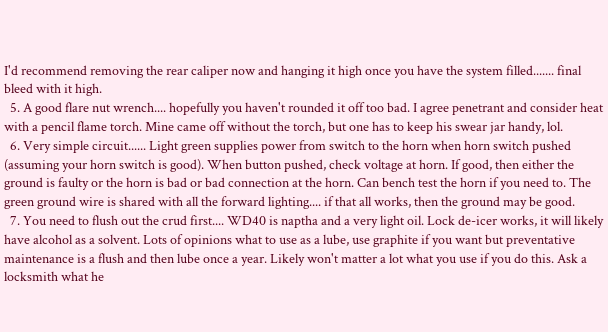I'd recommend removing the rear caliper now and hanging it high once you have the system filled....... final bleed with it high.
  5. A good flare nut wrench.... hopefully you haven't rounded it off too bad. I agree penetrant and consider heat with a pencil flame torch. Mine came off without the torch, but one has to keep his swear jar handy, lol.
  6. Very simple circuit...... Light green supplies power from switch to the horn when horn switch pushed (assuming your horn switch is good). When button pushed, check voltage at horn. If good, then either the ground is faulty or the horn is bad or bad connection at the horn. Can bench test the horn if you need to. The green ground wire is shared with all the forward lighting.... if that all works, then the ground may be good.
  7. You need to flush out the crud first.... WD40 is naptha and a very light oil. Lock de-icer works, it will likely have alcohol as a solvent. Lots of opinions what to use as a lube, use graphite if you want but preventative maintenance is a flush and then lube once a year. Likely won't matter a lot what you use if you do this. Ask a locksmith what he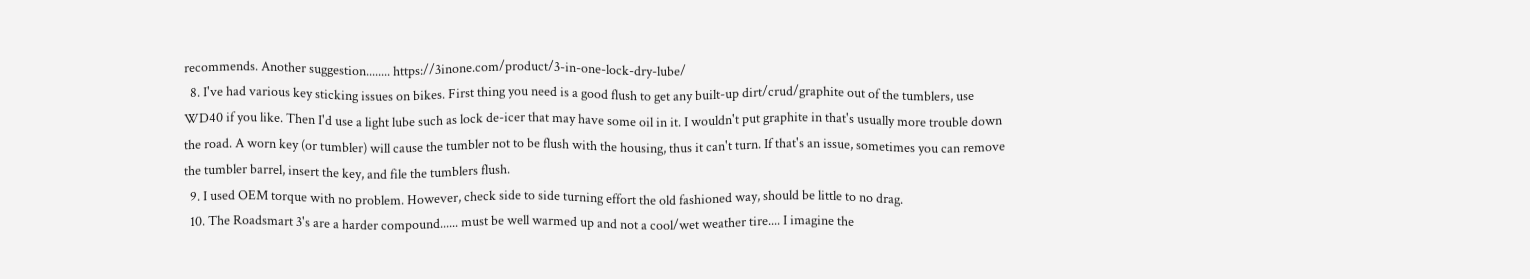recommends. Another suggestion........ https://3inone.com/product/3-in-one-lock-dry-lube/
  8. I've had various key sticking issues on bikes. First thing you need is a good flush to get any built-up dirt/crud/graphite out of the tumblers, use WD40 if you like. Then I'd use a light lube such as lock de-icer that may have some oil in it. I wouldn't put graphite in that's usually more trouble down the road. A worn key (or tumbler) will cause the tumbler not to be flush with the housing, thus it can't turn. If that's an issue, sometimes you can remove the tumbler barrel, insert the key, and file the tumblers flush.
  9. I used OEM torque with no problem. However, check side to side turning effort the old fashioned way, should be little to no drag.
  10. The Roadsmart 3's are a harder compound...... must be well warmed up and not a cool/wet weather tire.... I imagine the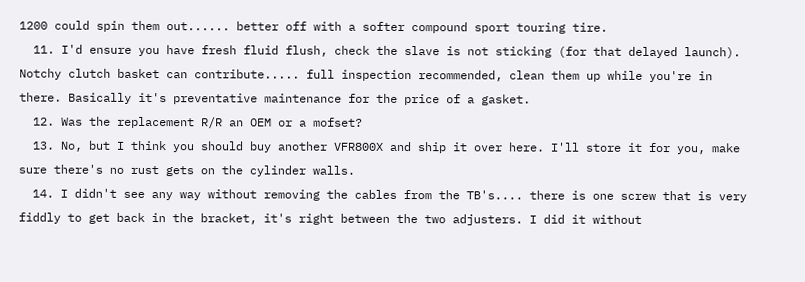1200 could spin them out...... better off with a softer compound sport touring tire.
  11. I'd ensure you have fresh fluid flush, check the slave is not sticking (for that delayed launch). Notchy clutch basket can contribute..... full inspection recommended, clean them up while you're in there. Basically it's preventative maintenance for the price of a gasket.
  12. Was the replacement R/R an OEM or a mofset?
  13. No, but I think you should buy another VFR800X and ship it over here. I'll store it for you, make sure there's no rust gets on the cylinder walls.
  14. I didn't see any way without removing the cables from the TB's.... there is one screw that is very fiddly to get back in the bracket, it's right between the two adjusters. I did it without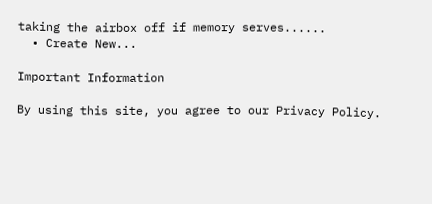taking the airbox off if memory serves......
  • Create New...

Important Information

By using this site, you agree to our Privacy Policy.